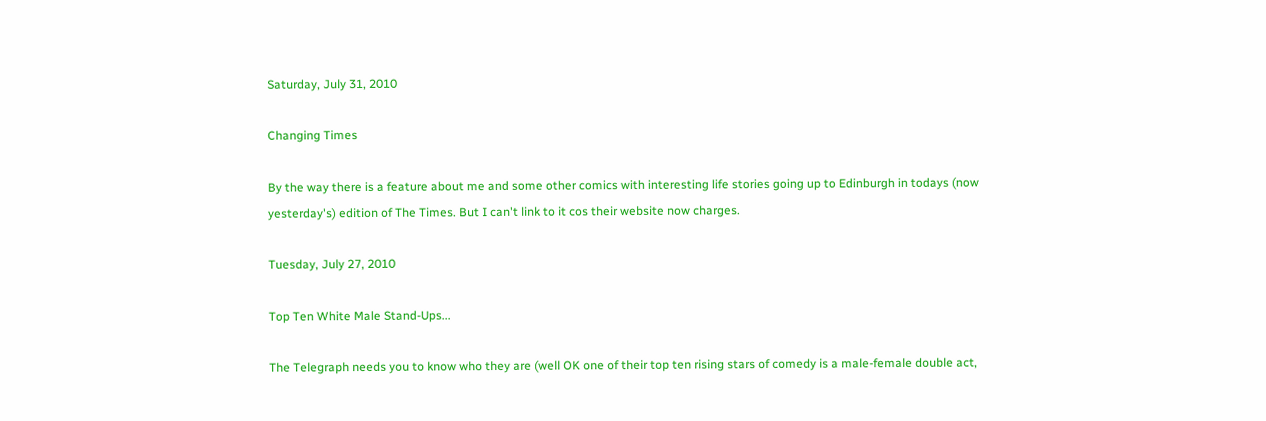Saturday, July 31, 2010

Changing Times

By the way there is a feature about me and some other comics with interesting life stories going up to Edinburgh in todays (now yesterday's) edition of The Times. But I can't link to it cos their website now charges.

Tuesday, July 27, 2010

Top Ten White Male Stand-Ups...

The Telegraph needs you to know who they are (well OK one of their top ten rising stars of comedy is a male-female double act,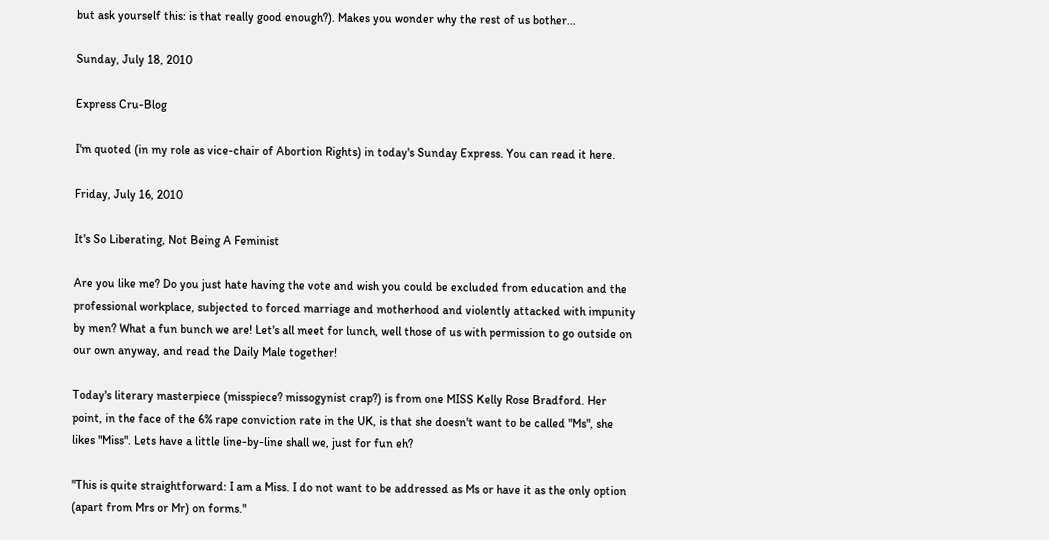but ask yourself this: is that really good enough?). Makes you wonder why the rest of us bother...

Sunday, July 18, 2010

Express Cru-Blog

I'm quoted (in my role as vice-chair of Abortion Rights) in today's Sunday Express. You can read it here.

Friday, July 16, 2010

It's So Liberating, Not Being A Feminist

Are you like me? Do you just hate having the vote and wish you could be excluded from education and the professional workplace, subjected to forced marriage and motherhood and violently attacked with impunity by men? What a fun bunch we are! Let's all meet for lunch, well those of us with permission to go outside on our own anyway, and read the Daily Male together!

Today's literary masterpiece (misspiece? missogynist crap?) is from one MISS Kelly Rose Bradford. Her point, in the face of the 6% rape conviction rate in the UK, is that she doesn't want to be called "Ms", she likes "Miss". Lets have a little line-by-line shall we, just for fun eh?

"This is quite straightforward: I am a Miss. I do not want to be addressed as Ms or have it as the only option (apart from Mrs or Mr) on forms."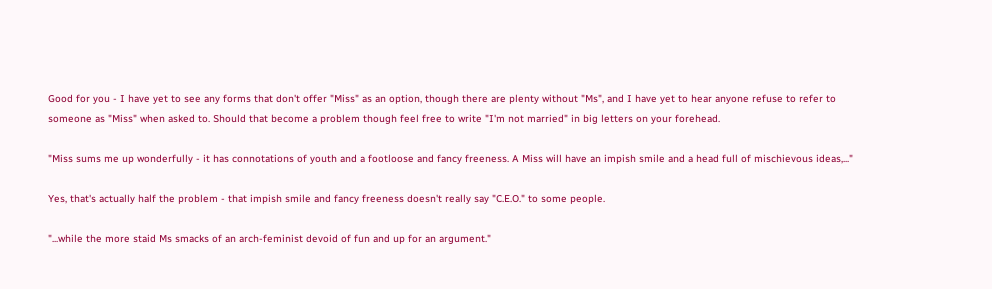Good for you - I have yet to see any forms that don't offer "Miss" as an option, though there are plenty without "Ms", and I have yet to hear anyone refuse to refer to someone as "Miss" when asked to. Should that become a problem though feel free to write "I'm not married" in big letters on your forehead.

"Miss sums me up wonderfully - it has connotations of youth and a footloose and fancy freeness. A Miss will have an impish smile and a head full of mischievous ideas,..."

Yes, that's actually half the problem - that impish smile and fancy freeness doesn't really say "C.E.O." to some people.

"...while the more staid Ms smacks of an arch-feminist devoid of fun and up for an argument."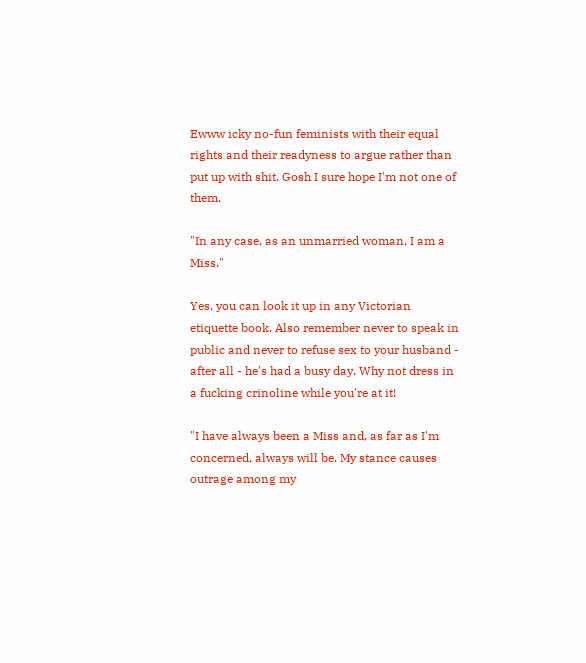Ewww icky no-fun feminists with their equal rights and their readyness to argue rather than put up with shit. Gosh I sure hope I'm not one of them.

"In any case, as an unmarried woman, I am a Miss."

Yes, you can look it up in any Victorian etiquette book. Also remember never to speak in public and never to refuse sex to your husband - after all - he's had a busy day. Why not dress in a fucking crinoline while you're at it!

"I have always been a Miss and, as far as I'm concerned, always will be. My stance causes outrage among my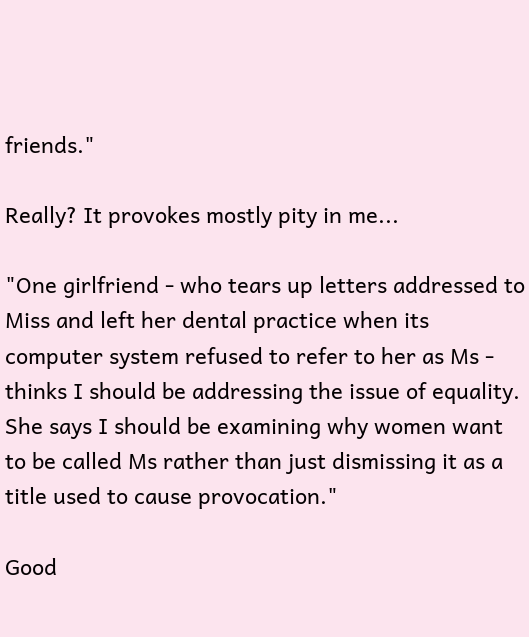friends."

Really? It provokes mostly pity in me...

"One girlfriend - who tears up letters addressed to Miss and left her dental practice when its computer system refused to refer to her as Ms - thinks I should be addressing the issue of equality. She says I should be examining why women want to be called Ms rather than just dismissing it as a title used to cause provocation."

Good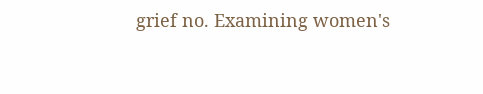grief no. Examining women's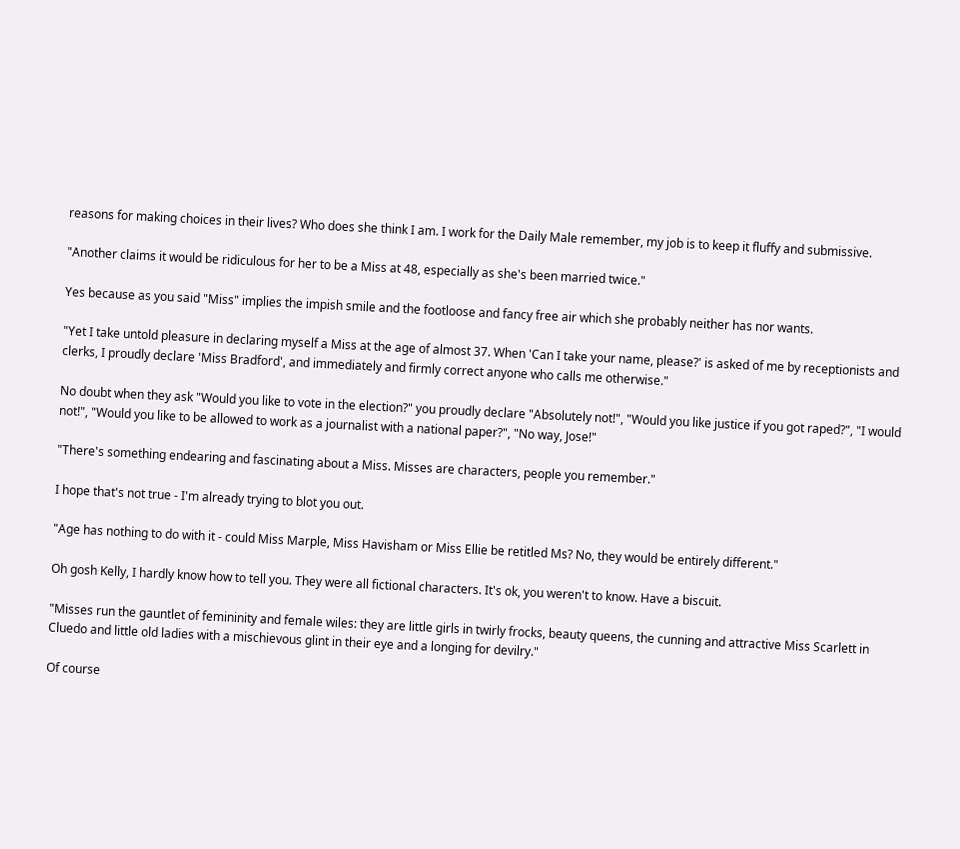reasons for making choices in their lives? Who does she think I am. I work for the Daily Male remember, my job is to keep it fluffy and submissive.

"Another claims it would be ridiculous for her to be a Miss at 48, especially as she's been married twice."

Yes because as you said "Miss" implies the impish smile and the footloose and fancy free air which she probably neither has nor wants.

"Yet I take untold pleasure in declaring myself a Miss at the age of almost 37. When 'Can I take your name, please?' is asked of me by receptionists and clerks, I proudly declare 'Miss Bradford', and immediately and firmly correct anyone who calls me otherwise."

No doubt when they ask "Would you like to vote in the election?" you proudly declare "Absolutely not!", "Would you like justice if you got raped?", "I would not!", "Would you like to be allowed to work as a journalist with a national paper?", "No way, Jose!"

"There's something endearing and fascinating about a Miss. Misses are characters, people you remember."

I hope that's not true - I'm already trying to blot you out.

"Age has nothing to do with it - could Miss Marple, Miss Havisham or Miss Ellie be retitled Ms? No, they would be entirely different."

Oh gosh Kelly, I hardly know how to tell you. They were all fictional characters. It's ok, you weren't to know. Have a biscuit.

"Misses run the gauntlet of femininity and female wiles: they are little girls in twirly frocks, beauty queens, the cunning and attractive Miss Scarlett in Cluedo and little old ladies with a mischievous glint in their eye and a longing for devilry."

Of course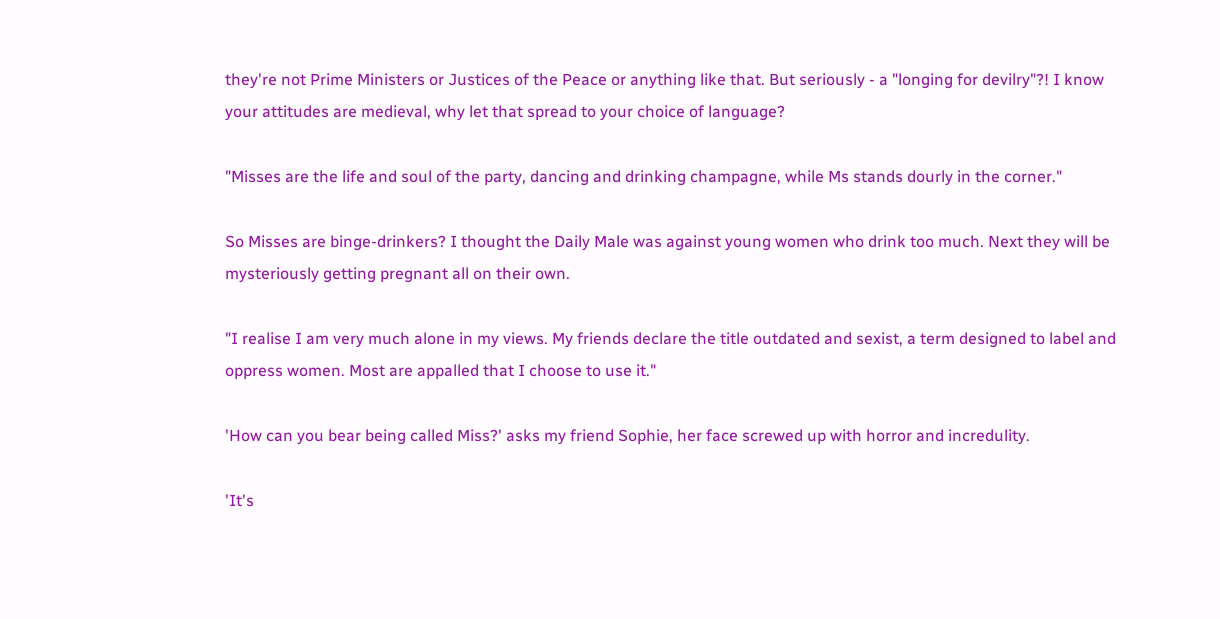they're not Prime Ministers or Justices of the Peace or anything like that. But seriously - a "longing for devilry"?! I know your attitudes are medieval, why let that spread to your choice of language?

"Misses are the life and soul of the party, dancing and drinking champagne, while Ms stands dourly in the corner."

So Misses are binge-drinkers? I thought the Daily Male was against young women who drink too much. Next they will be mysteriously getting pregnant all on their own.

"I realise I am very much alone in my views. My friends declare the title outdated and sexist, a term designed to label and oppress women. Most are appalled that I choose to use it."

'How can you bear being called Miss?' asks my friend Sophie, her face screwed up with horror and incredulity.

'It's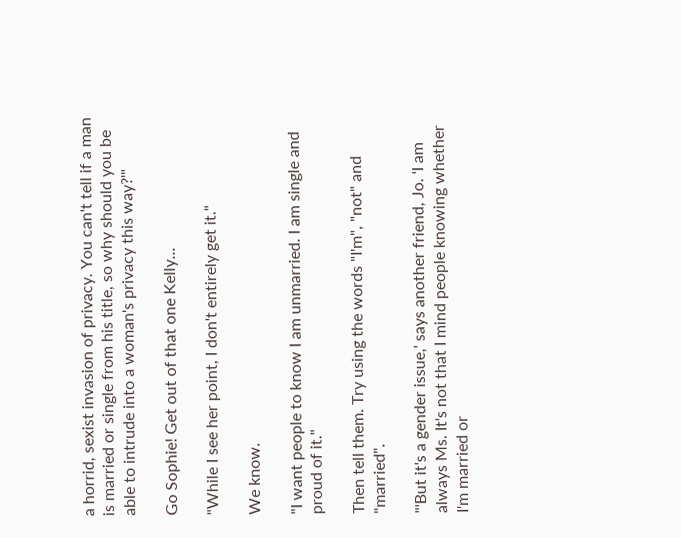a horrid, sexist invasion of privacy. You can't tell if a man is married or single from his title, so why should you be able to intrude into a woman's privacy this way?'"

Go Sophie! Get out of that one Kelly...

"While I see her point, I don't entirely get it."

We know.

"I want people to know I am unmarried. I am single and proud of it."

Then tell them. Try using the words "I'm", "not" and "married".

"'But it's a gender issue,' says another friend, Jo. 'I am always Ms. It's not that I mind people knowing whether I'm married or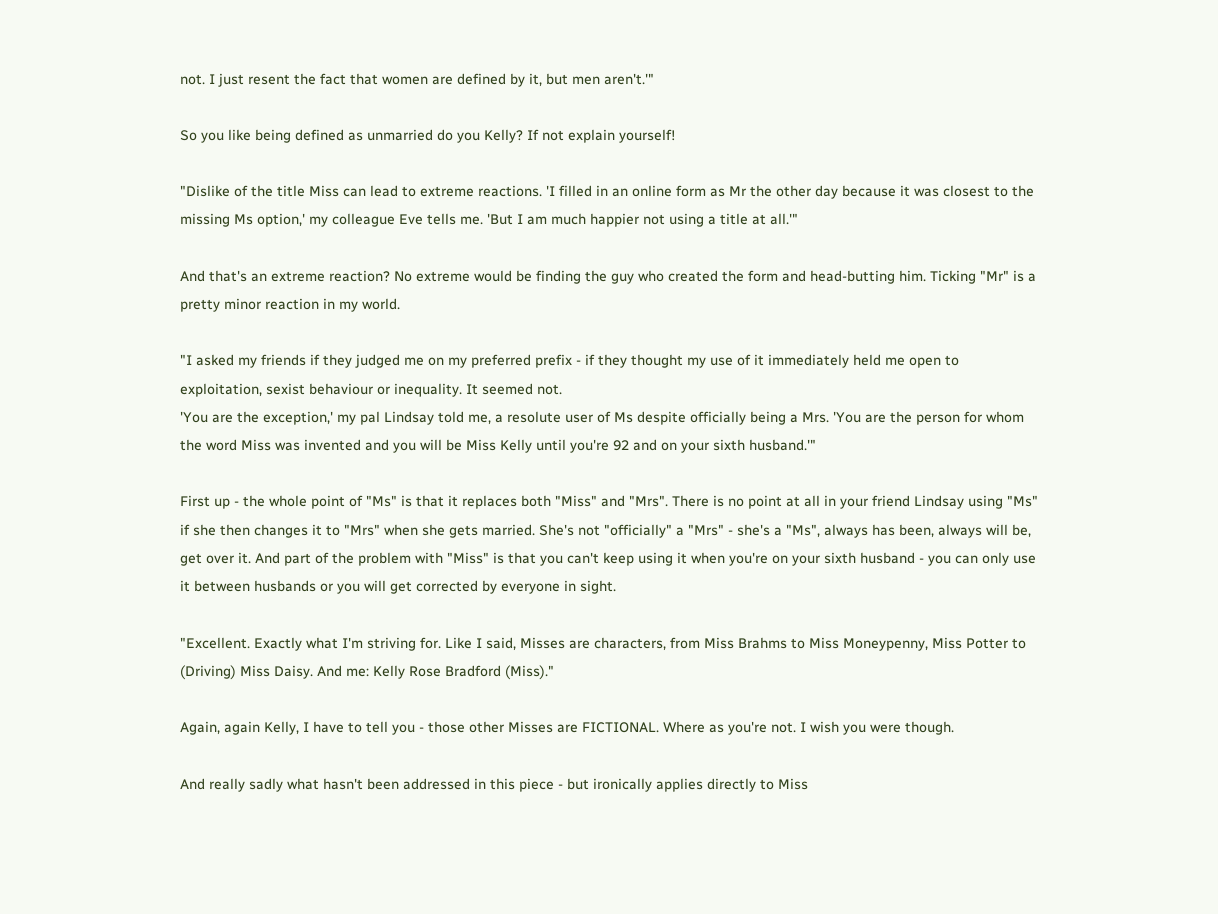not. I just resent the fact that women are defined by it, but men aren't.'"

So you like being defined as unmarried do you Kelly? If not explain yourself!

"Dislike of the title Miss can lead to extreme reactions. 'I filled in an online form as Mr the other day because it was closest to the missing Ms option,' my colleague Eve tells me. 'But I am much happier not using a title at all.'"

And that's an extreme reaction? No extreme would be finding the guy who created the form and head-butting him. Ticking "Mr" is a pretty minor reaction in my world.

"I asked my friends if they judged me on my preferred prefix - if they thought my use of it immediately held me open to exploitation, sexist behaviour or inequality. It seemed not.
'You are the exception,' my pal Lindsay told me, a resolute user of Ms despite officially being a Mrs. 'You are the person for whom the word Miss was invented and you will be Miss Kelly until you're 92 and on your sixth husband.'"

First up - the whole point of "Ms" is that it replaces both "Miss" and "Mrs". There is no point at all in your friend Lindsay using "Ms" if she then changes it to "Mrs" when she gets married. She's not "officially" a "Mrs" - she's a "Ms", always has been, always will be, get over it. And part of the problem with "Miss" is that you can't keep using it when you're on your sixth husband - you can only use it between husbands or you will get corrected by everyone in sight.

"Excellent. Exactly what I'm striving for. Like I said, Misses are characters, from Miss Brahms to Miss Moneypenny, Miss Potter to (Driving) Miss Daisy. And me: Kelly Rose Bradford (Miss)."

Again, again Kelly, I have to tell you - those other Misses are FICTIONAL. Where as you're not. I wish you were though.

And really sadly what hasn't been addressed in this piece - but ironically applies directly to Miss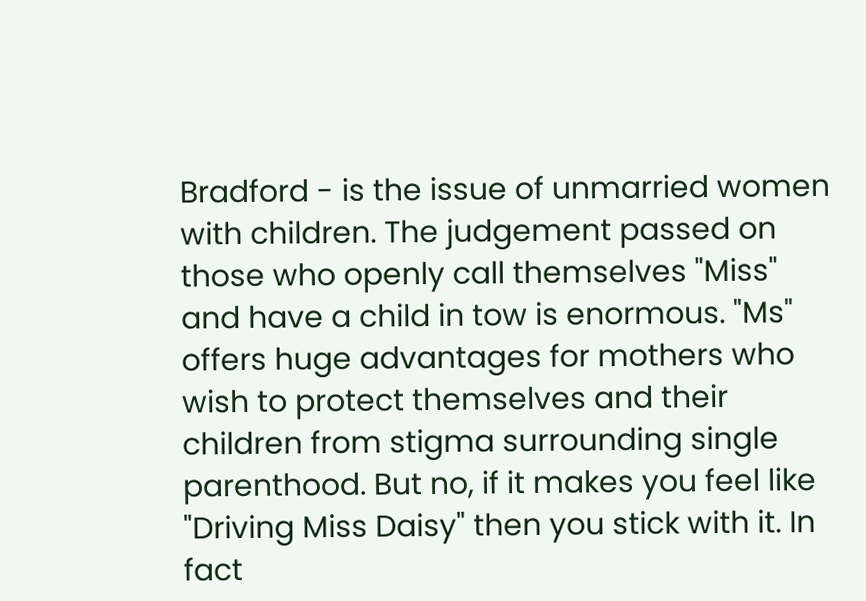Bradford - is the issue of unmarried women with children. The judgement passed on those who openly call themselves "Miss" and have a child in tow is enormous. "Ms" offers huge advantages for mothers who wish to protect themselves and their children from stigma surrounding single parenthood. But no, if it makes you feel like "Driving Miss Daisy" then you stick with it. In fact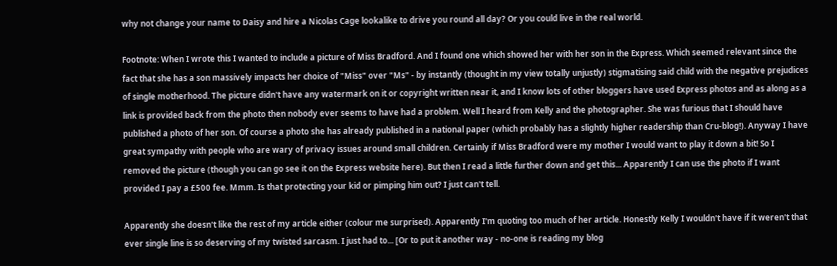why not change your name to Daisy and hire a Nicolas Cage lookalike to drive you round all day? Or you could live in the real world.

Footnote: When I wrote this I wanted to include a picture of Miss Bradford. And I found one which showed her with her son in the Express. Which seemed relevant since the fact that she has a son massively impacts her choice of "Miss" over "Ms" - by instantly (thought in my view totally unjustly) stigmatising said child with the negative prejudices of single motherhood. The picture didn't have any watermark on it or copyright written near it, and I know lots of other bloggers have used Express photos and as along as a link is provided back from the photo then nobody ever seems to have had a problem. Well I heard from Kelly and the photographer. She was furious that I should have published a photo of her son. Of course a photo she has already published in a national paper (which probably has a slightly higher readership than Cru-blog!). Anyway I have great sympathy with people who are wary of privacy issues around small children. Certainly if Miss Bradford were my mother I would want to play it down a bit! So I removed the picture (though you can go see it on the Express website here). But then I read a little further down and get this... Apparently I can use the photo if I want provided I pay a £500 fee. Mmm. Is that protecting your kid or pimping him out? I just can't tell.

Apparently she doesn't like the rest of my article either (colour me surprised). Apparently I'm quoting too much of her article. Honestly Kelly I wouldn't have if it weren't that ever single line is so deserving of my twisted sarcasm. I just had to... [Or to put it another way - no-one is reading my blog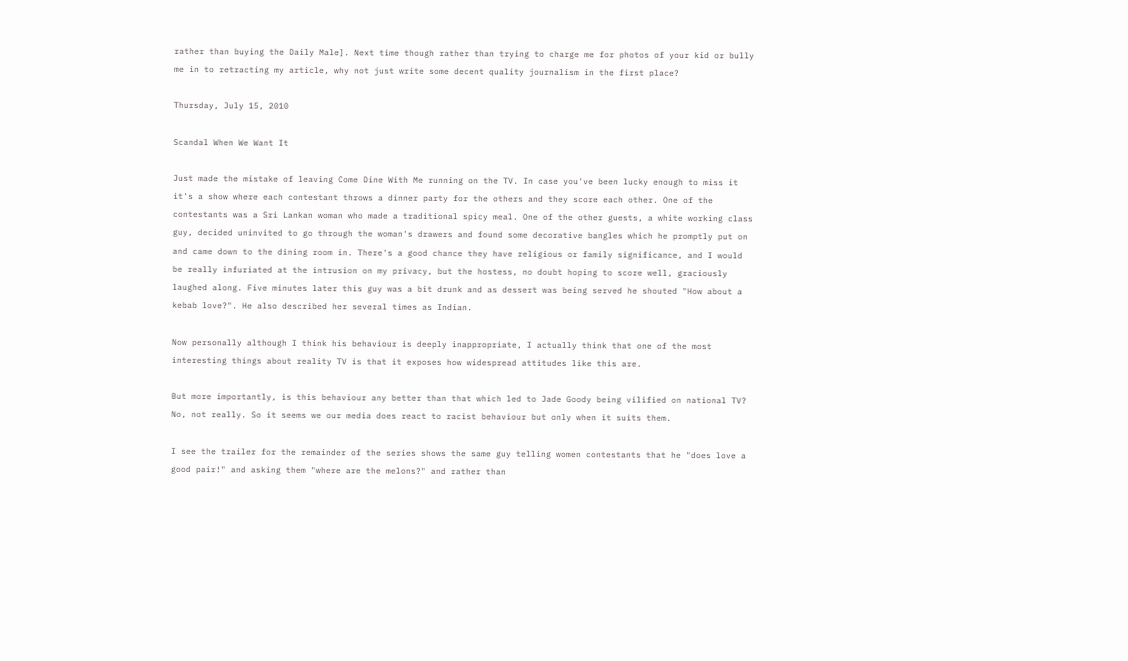rather than buying the Daily Male]. Next time though rather than trying to charge me for photos of your kid or bully me in to retracting my article, why not just write some decent quality journalism in the first place?

Thursday, July 15, 2010

Scandal When We Want It

Just made the mistake of leaving Come Dine With Me running on the TV. In case you've been lucky enough to miss it it's a show where each contestant throws a dinner party for the others and they score each other. One of the contestants was a Sri Lankan woman who made a traditional spicy meal. One of the other guests, a white working class guy, decided uninvited to go through the woman's drawers and found some decorative bangles which he promptly put on and came down to the dining room in. There's a good chance they have religious or family significance, and I would be really infuriated at the intrusion on my privacy, but the hostess, no doubt hoping to score well, graciously laughed along. Five minutes later this guy was a bit drunk and as dessert was being served he shouted "How about a kebab love?". He also described her several times as Indian.

Now personally although I think his behaviour is deeply inappropriate, I actually think that one of the most interesting things about reality TV is that it exposes how widespread attitudes like this are.

But more importantly, is this behaviour any better than that which led to Jade Goody being vilified on national TV? No, not really. So it seems we our media does react to racist behaviour but only when it suits them.

I see the trailer for the remainder of the series shows the same guy telling women contestants that he "does love a good pair!" and asking them "where are the melons?" and rather than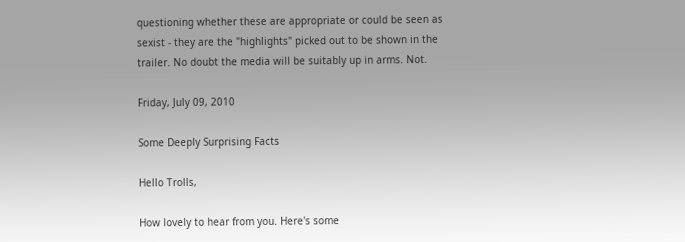questioning whether these are appropriate or could be seen as sexist - they are the "highlights" picked out to be shown in the trailer. No doubt the media will be suitably up in arms. Not.

Friday, July 09, 2010

Some Deeply Surprising Facts

Hello Trolls,

How lovely to hear from you. Here's some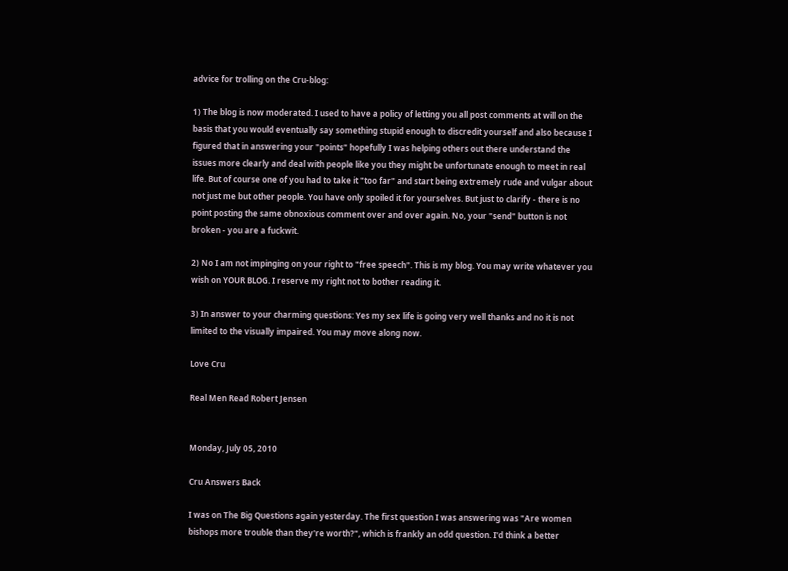advice for trolling on the Cru-blog:

1) The blog is now moderated. I used to have a policy of letting you all post comments at will on the basis that you would eventually say something stupid enough to discredit yourself and also because I figured that in answering your "points" hopefully I was helping others out there understand the issues more clearly and deal with people like you they might be unfortunate enough to meet in real life. But of course one of you had to take it "too far" and start being extremely rude and vulgar about not just me but other people. You have only spoiled it for yourselves. But just to clarify - there is no point posting the same obnoxious comment over and over again. No, your "send" button is not broken - you are a fuckwit.

2) No I am not impinging on your right to "free speech". This is my blog. You may write whatever you wish on YOUR BLOG. I reserve my right not to bother reading it.

3) In answer to your charming questions: Yes my sex life is going very well thanks and no it is not limited to the visually impaired. You may move along now.

Love Cru

Real Men Read Robert Jensen


Monday, July 05, 2010

Cru Answers Back

I was on The Big Questions again yesterday. The first question I was answering was "Are women bishops more trouble than they're worth?", which is frankly an odd question. I'd think a better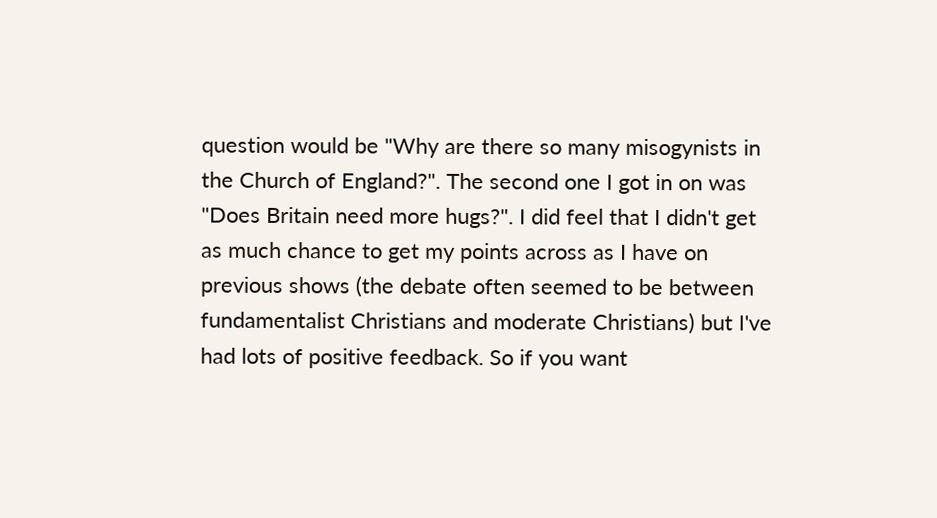question would be "Why are there so many misogynists in the Church of England?". The second one I got in on was "Does Britain need more hugs?". I did feel that I didn't get as much chance to get my points across as I have on previous shows (the debate often seemed to be between fundamentalist Christians and moderate Christians) but I've had lots of positive feedback. So if you want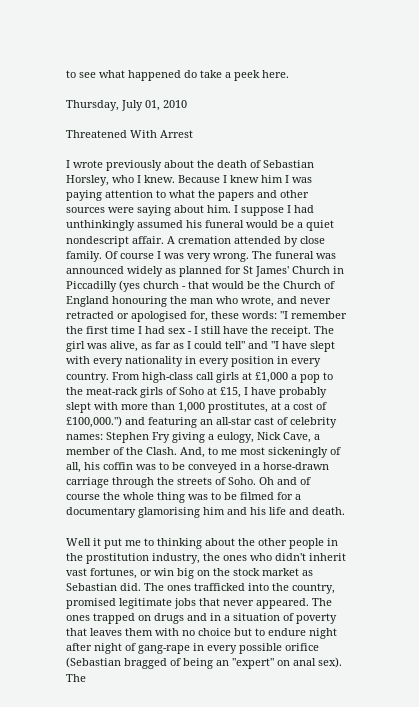to see what happened do take a peek here.

Thursday, July 01, 2010

Threatened With Arrest

I wrote previously about the death of Sebastian Horsley, who I knew. Because I knew him I was paying attention to what the papers and other sources were saying about him. I suppose I had unthinkingly assumed his funeral would be a quiet nondescript affair. A cremation attended by close family. Of course I was very wrong. The funeral was announced widely as planned for St James' Church in Piccadilly (yes church - that would be the Church of England honouring the man who wrote, and never retracted or apologised for, these words: "I remember the first time I had sex - I still have the receipt. The girl was alive, as far as I could tell" and "I have slept with every nationality in every position in every country. From high-class call girls at £1,000 a pop to the meat-rack girls of Soho at £15, I have probably slept with more than 1,000 prostitutes, at a cost of £100,000.") and featuring an all-star cast of celebrity names: Stephen Fry giving a eulogy, Nick Cave, a member of the Clash. And, to me most sickeningly of all, his coffin was to be conveyed in a horse-drawn carriage through the streets of Soho. Oh and of course the whole thing was to be filmed for a documentary glamorising him and his life and death.

Well it put me to thinking about the other people in the prostitution industry, the ones who didn't inherit vast fortunes, or win big on the stock market as Sebastian did. The ones trafficked into the country, promised legitimate jobs that never appeared. The ones trapped on drugs and in a situation of poverty that leaves them with no choice but to endure night after night of gang-rape in every possible orifice (Sebastian bragged of being an "expert" on anal sex). The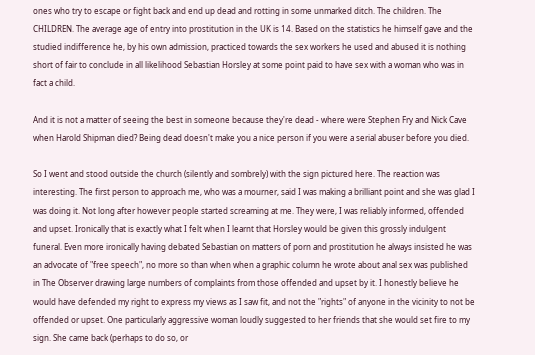ones who try to escape or fight back and end up dead and rotting in some unmarked ditch. The children. The CHILDREN. The average age of entry into prostitution in the UK is 14. Based on the statistics he himself gave and the studied indifference he, by his own admission, practiced towards the sex workers he used and abused it is nothing short of fair to conclude in all likelihood Sebastian Horsley at some point paid to have sex with a woman who was in fact a child.

And it is not a matter of seeing the best in someone because they're dead - where were Stephen Fry and Nick Cave when Harold Shipman died? Being dead doesn't make you a nice person if you were a serial abuser before you died.

So I went and stood outside the church (silently and sombrely) with the sign pictured here. The reaction was interesting. The first person to approach me, who was a mourner, said I was making a brilliant point and she was glad I was doing it. Not long after however people started screaming at me. They were, I was reliably informed, offended and upset. Ironically that is exactly what I felt when I learnt that Horsley would be given this grossly indulgent funeral. Even more ironically having debated Sebastian on matters of porn and prostitution he always insisted he was an advocate of "free speech", no more so than when when a graphic column he wrote about anal sex was published in The Observer drawing large numbers of complaints from those offended and upset by it. I honestly believe he would have defended my right to express my views as I saw fit, and not the "rights" of anyone in the vicinity to not be offended or upset. One particularly aggressive woman loudly suggested to her friends that she would set fire to my sign. She came back (perhaps to do so, or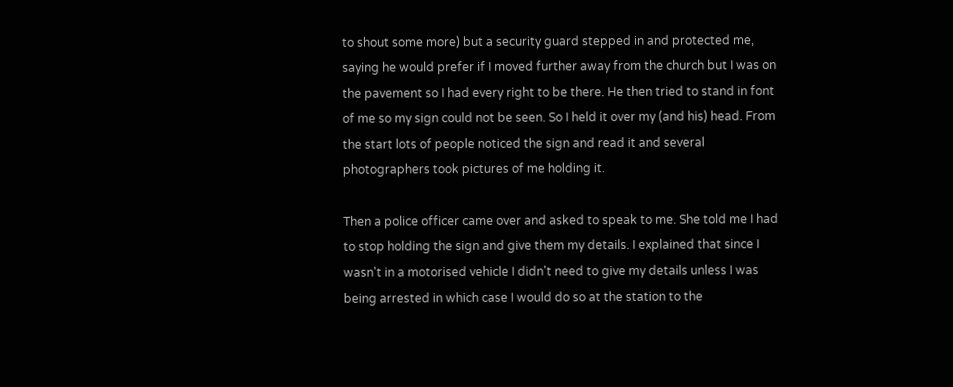to shout some more) but a security guard stepped in and protected me, saying he would prefer if I moved further away from the church but I was on the pavement so I had every right to be there. He then tried to stand in font of me so my sign could not be seen. So I held it over my (and his) head. From the start lots of people noticed the sign and read it and several photographers took pictures of me holding it.

Then a police officer came over and asked to speak to me. She told me I had to stop holding the sign and give them my details. I explained that since I wasn't in a motorised vehicle I didn't need to give my details unless I was being arrested in which case I would do so at the station to the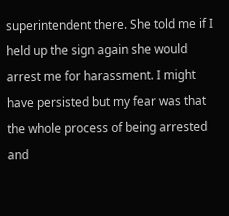superintendent there. She told me if I held up the sign again she would arrest me for harassment. I might have persisted but my fear was that the whole process of being arrested and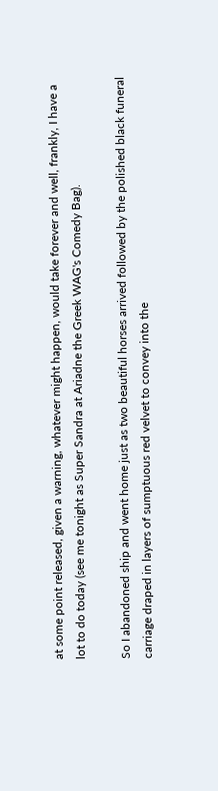at some point released, given a warning, whatever might happen, would take forever and well, frankly, I have a lot to do today (see me tonight as Super Sandra at Ariadne the Greek WAG's Comedy Bag).

So I abandoned ship and went home just as two beautiful horses arrived followed by the polished black funeral carriage draped in layers of sumptuous red velvet to convey into the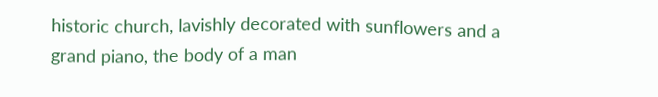historic church, lavishly decorated with sunflowers and a grand piano, the body of a man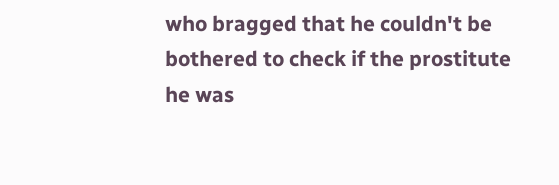who bragged that he couldn't be bothered to check if the prostitute he was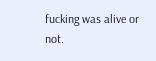fucking was alive or not.